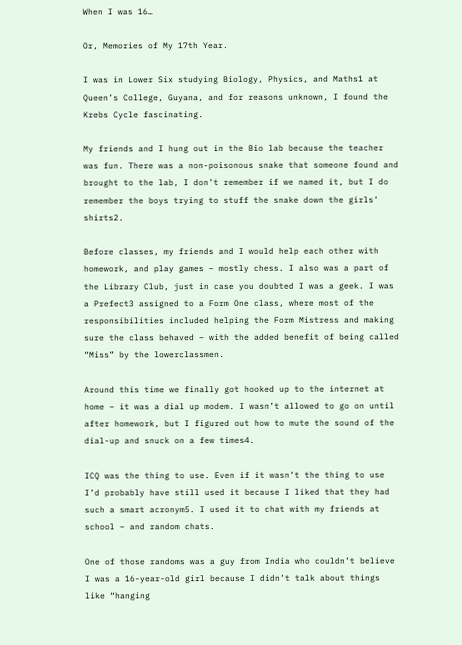When I was 16…

Or, Memories of My 17th Year.

I was in Lower Six studying Biology, Physics, and Maths1 at Queen’s College, Guyana, and for reasons unknown, I found the Krebs Cycle fascinating.

My friends and I hung out in the Bio lab because the teacher was fun. There was a non-poisonous snake that someone found and brought to the lab, I don’t remember if we named it, but I do remember the boys trying to stuff the snake down the girls’ shirts2.

Before classes, my friends and I would help each other with homework, and play games – mostly chess. I also was a part of the Library Club, just in case you doubted I was a geek. I was a Prefect3 assigned to a Form One class, where most of the responsibilities included helping the Form Mistress and making sure the class behaved – with the added benefit of being called “Miss” by the lowerclassmen.

Around this time we finally got hooked up to the internet at home – it was a dial up modem. I wasn’t allowed to go on until after homework, but I figured out how to mute the sound of the dial-up and snuck on a few times4.

ICQ was the thing to use. Even if it wasn’t the thing to use I’d probably have still used it because I liked that they had such a smart acronym5. I used it to chat with my friends at school – and random chats.

One of those randoms was a guy from India who couldn’t believe I was a 16-year-old girl because I didn’t talk about things like “hanging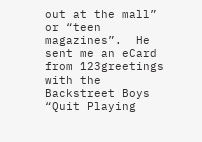out at the mall” or “teen magazines”.  He sent me an eCard from 123greetings with the Backstreet Boys “Quit Playing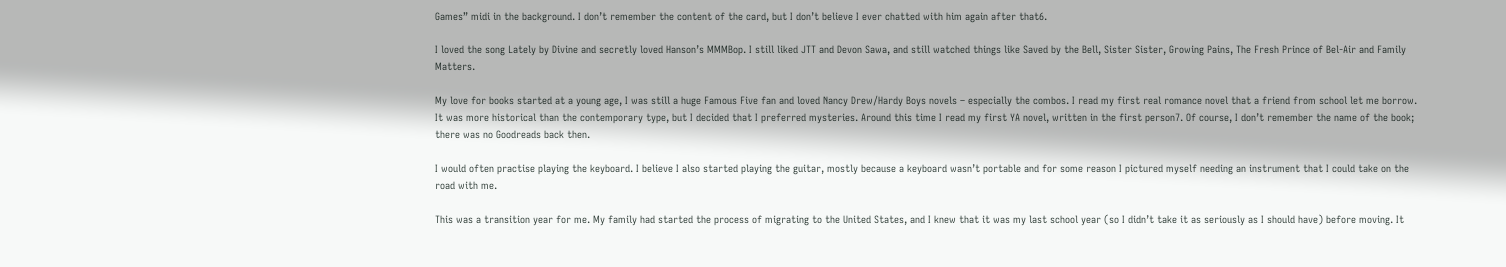Games” midi in the background. I don’t remember the content of the card, but I don’t believe I ever chatted with him again after that6.

I loved the song Lately by Divine and secretly loved Hanson’s MMMBop. I still liked JTT and Devon Sawa, and still watched things like Saved by the Bell, Sister Sister, Growing Pains, The Fresh Prince of Bel-Air and Family Matters.

My love for books started at a young age, I was still a huge Famous Five fan and loved Nancy Drew/Hardy Boys novels – especially the combos. I read my first real romance novel that a friend from school let me borrow. It was more historical than the contemporary type, but I decided that I preferred mysteries. Around this time I read my first YA novel, written in the first person7. Of course, I don’t remember the name of the book; there was no Goodreads back then.

I would often practise playing the keyboard. I believe I also started playing the guitar, mostly because a keyboard wasn’t portable and for some reason I pictured myself needing an instrument that I could take on the road with me.

This was a transition year for me. My family had started the process of migrating to the United States, and I knew that it was my last school year (so I didn’t take it as seriously as I should have) before moving. It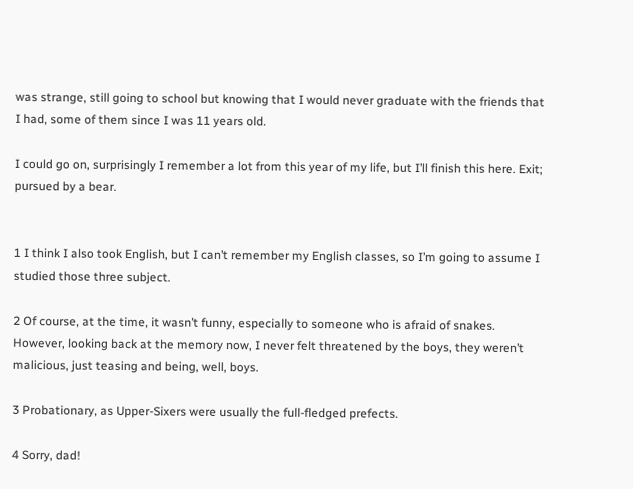was strange, still going to school but knowing that I would never graduate with the friends that I had, some of them since I was 11 years old.

I could go on, surprisingly I remember a lot from this year of my life, but I’ll finish this here. Exit; pursued by a bear.


1 I think I also took English, but I can’t remember my English classes, so I’m going to assume I studied those three subject.

2 Of course, at the time, it wasn’t funny, especially to someone who is afraid of snakes. However, looking back at the memory now, I never felt threatened by the boys, they weren’t malicious, just teasing and being, well, boys.

3 Probationary, as Upper-Sixers were usually the full-fledged prefects.

4 Sorry, dad!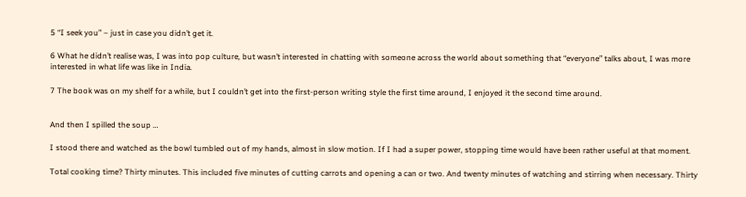5 “I seek you” – just in case you didn’t get it.

6 What he didn’t realise was, I was into pop culture, but wasn’t interested in chatting with someone across the world about something that “everyone” talks about, I was more interested in what life was like in India.

7 The book was on my shelf for a while, but I couldn’t get into the first-person writing style the first time around, I enjoyed it the second time around.


And then I spilled the soup …

I stood there and watched as the bowl tumbled out of my hands, almost in slow motion. If I had a super power, stopping time would have been rather useful at that moment.

Total cooking time? Thirty minutes. This included five minutes of cutting carrots and opening a can or two. And twenty minutes of watching and stirring when necessary. Thirty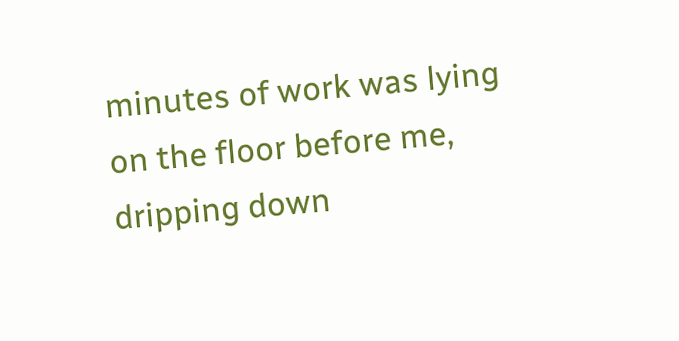minutes of work was lying on the floor before me, dripping down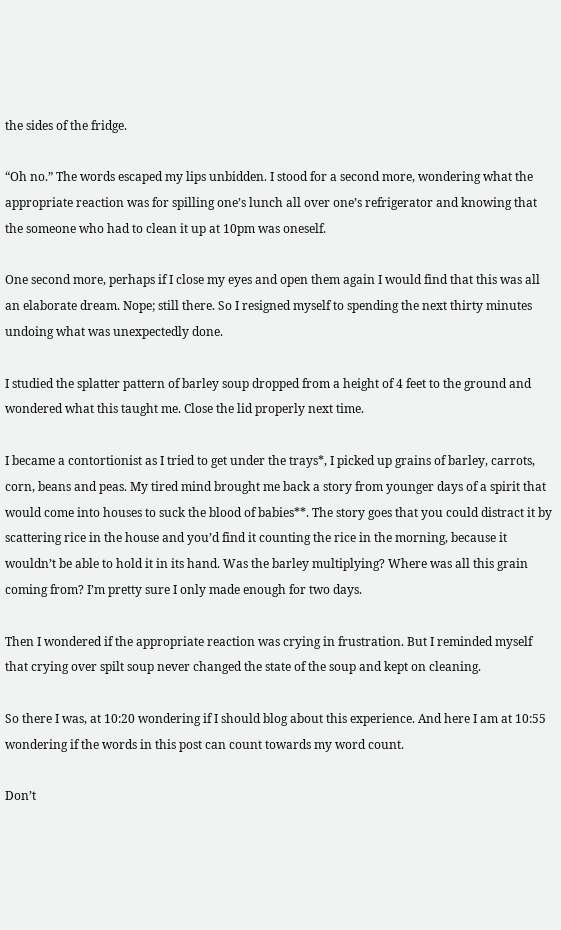the sides of the fridge.

“Oh no.” The words escaped my lips unbidden. I stood for a second more, wondering what the appropriate reaction was for spilling one’s lunch all over one’s refrigerator and knowing that the someone who had to clean it up at 10pm was oneself.

One second more, perhaps if I close my eyes and open them again I would find that this was all an elaborate dream. Nope; still there. So I resigned myself to spending the next thirty minutes undoing what was unexpectedly done.

I studied the splatter pattern of barley soup dropped from a height of 4 feet to the ground and wondered what this taught me. Close the lid properly next time.

I became a contortionist as I tried to get under the trays*, I picked up grains of barley, carrots, corn, beans and peas. My tired mind brought me back a story from younger days of a spirit that would come into houses to suck the blood of babies**. The story goes that you could distract it by scattering rice in the house and you’d find it counting the rice in the morning, because it wouldn’t be able to hold it in its hand. Was the barley multiplying? Where was all this grain coming from? I’m pretty sure I only made enough for two days.

Then I wondered if the appropriate reaction was crying in frustration. But I reminded myself that crying over spilt soup never changed the state of the soup and kept on cleaning.

So there I was, at 10:20 wondering if I should blog about this experience. And here I am at 10:55  wondering if the words in this post can count towards my word count.

Don’t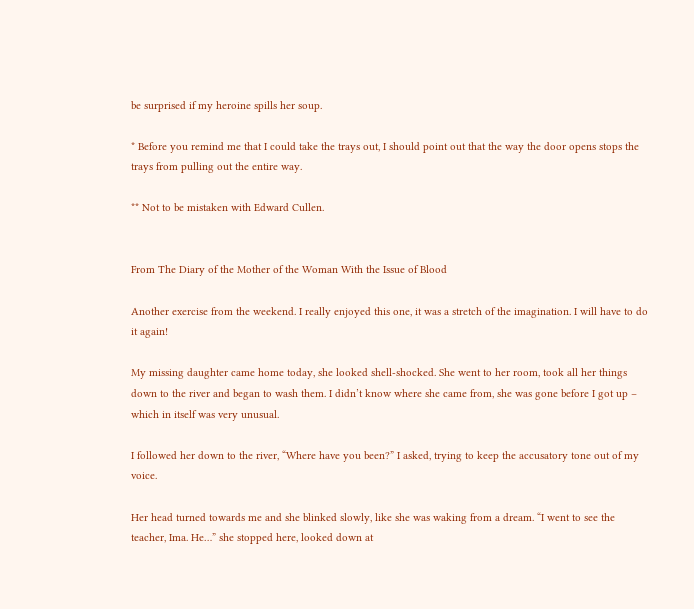be surprised if my heroine spills her soup.

* Before you remind me that I could take the trays out, I should point out that the way the door opens stops the trays from pulling out the entire way.

** Not to be mistaken with Edward Cullen.


From The Diary of the Mother of the Woman With the Issue of Blood

Another exercise from the weekend. I really enjoyed this one, it was a stretch of the imagination. I will have to do it again!

My missing daughter came home today, she looked shell-shocked. She went to her room, took all her things down to the river and began to wash them. I didn’t know where she came from, she was gone before I got up – which in itself was very unusual.

I followed her down to the river, “Where have you been?” I asked, trying to keep the accusatory tone out of my voice.

Her head turned towards me and she blinked slowly, like she was waking from a dream. “I went to see the teacher, Ima. He…” she stopped here, looked down at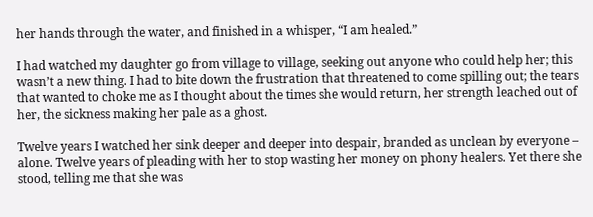her hands through the water, and finished in a whisper, “I am healed.”

I had watched my daughter go from village to village, seeking out anyone who could help her; this wasn’t a new thing. I had to bite down the frustration that threatened to come spilling out; the tears that wanted to choke me as I thought about the times she would return, her strength leached out of her, the sickness making her pale as a ghost.

Twelve years I watched her sink deeper and deeper into despair, branded as unclean by everyone – alone. Twelve years of pleading with her to stop wasting her money on phony healers. Yet there she stood, telling me that she was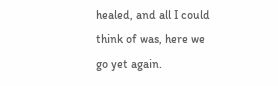healed, and all I could think of was, here we go yet again.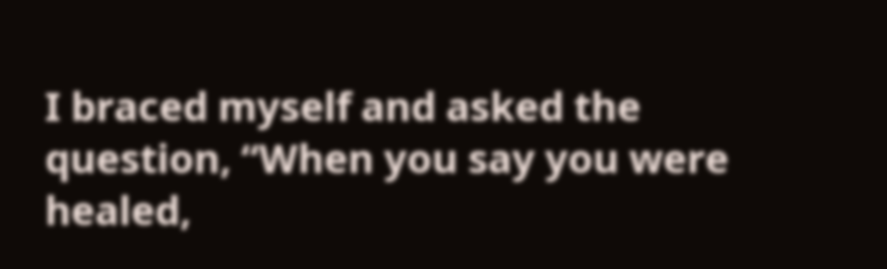I braced myself and asked the question, “When you say you were healed,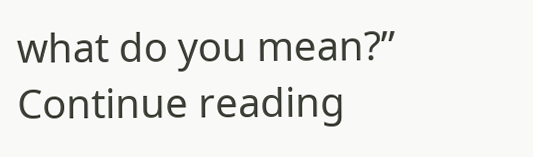what do you mean?” Continue reading